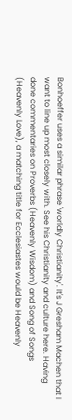Bonhoeffer uses a similar phrase 'worldly Christianity'. It's J Gresham Machen that I want to line up most closely with. See his Christianity and culture here. Having done commentaries on Proverbs (Heavenly Wisdom) and Song of Songs (Heavenly Love), a matching title for Ecclesiastes would be Heavenly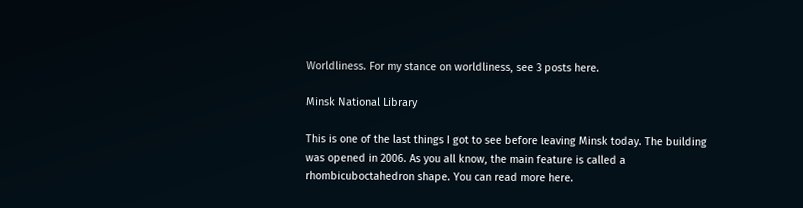Worldliness. For my stance on worldliness, see 3 posts here.

Minsk National Library

This is one of the last things I got to see before leaving Minsk today. The building was opened in 2006. As you all know, the main feature is called a rhombicuboctahedron shape. You can read more here.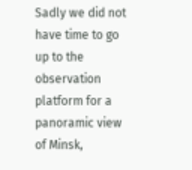Sadly we did not have time to go up to the observation platform for a panoramic view of Minsk,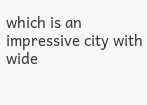which is an impressive city with wide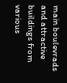main boulevrads and attractive buildings from various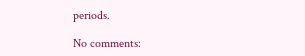periods.

No comments: